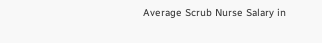Average Scrub Nurse Salary in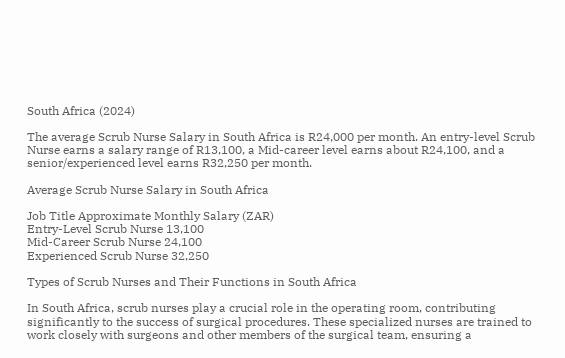South Africa (2024)

The average Scrub Nurse Salary in South Africa is R24,000 per month. An entry-level Scrub Nurse earns a salary range of R13,100, a Mid-career level earns about R24,100, and a senior/experienced level earns R32,250 per month.

Average Scrub Nurse Salary in South Africa

Job Title Approximate Monthly Salary (ZAR)
Entry-Level Scrub Nurse 13,100
Mid-Career Scrub Nurse 24,100
Experienced Scrub Nurse 32,250

Types of Scrub Nurses and Their Functions in South Africa

In South Africa, scrub nurses play a crucial role in the operating room, contributing significantly to the success of surgical procedures. These specialized nurses are trained to work closely with surgeons and other members of the surgical team, ensuring a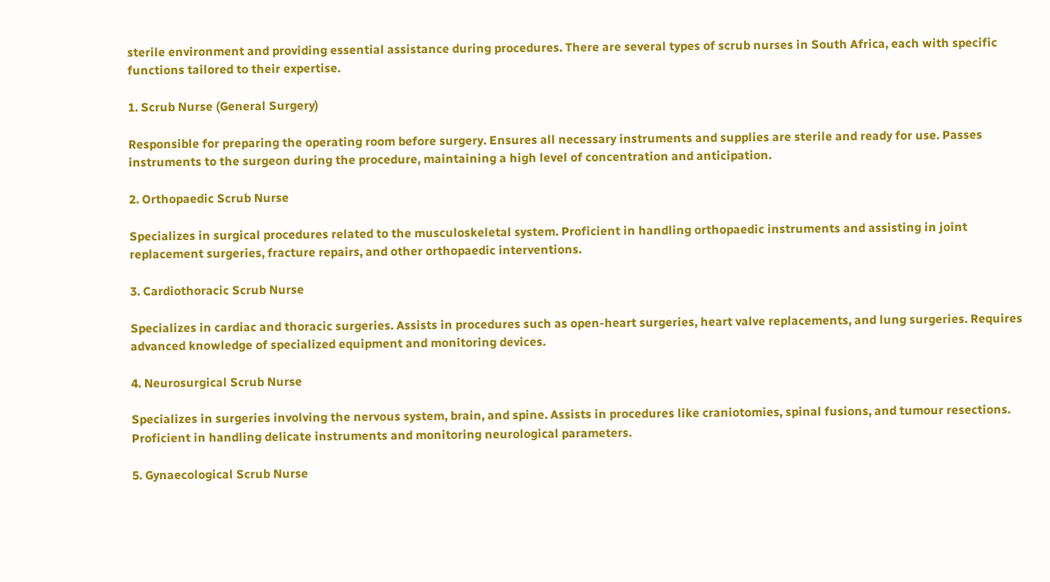sterile environment and providing essential assistance during procedures. There are several types of scrub nurses in South Africa, each with specific functions tailored to their expertise.

1. Scrub Nurse (General Surgery)

Responsible for preparing the operating room before surgery. Ensures all necessary instruments and supplies are sterile and ready for use. Passes instruments to the surgeon during the procedure, maintaining a high level of concentration and anticipation.

2. Orthopaedic Scrub Nurse

Specializes in surgical procedures related to the musculoskeletal system. Proficient in handling orthopaedic instruments and assisting in joint replacement surgeries, fracture repairs, and other orthopaedic interventions.

3. Cardiothoracic Scrub Nurse

Specializes in cardiac and thoracic surgeries. Assists in procedures such as open-heart surgeries, heart valve replacements, and lung surgeries. Requires advanced knowledge of specialized equipment and monitoring devices.

4. Neurosurgical Scrub Nurse

Specializes in surgeries involving the nervous system, brain, and spine. Assists in procedures like craniotomies, spinal fusions, and tumour resections. Proficient in handling delicate instruments and monitoring neurological parameters.

5. Gynaecological Scrub Nurse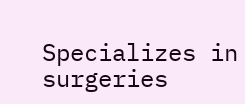Specializes in surgeries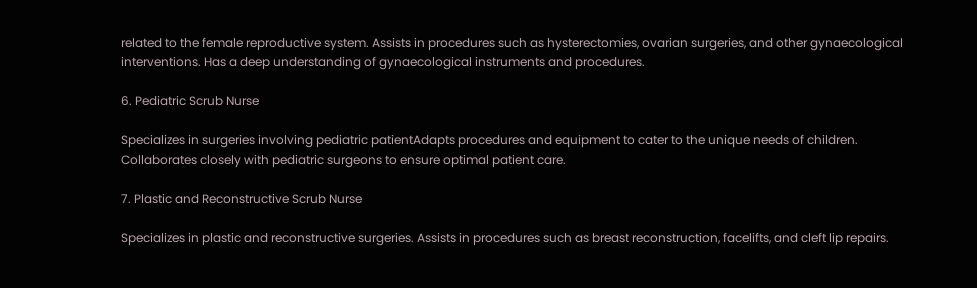related to the female reproductive system. Assists in procedures such as hysterectomies, ovarian surgeries, and other gynaecological interventions. Has a deep understanding of gynaecological instruments and procedures.

6. Pediatric Scrub Nurse

Specializes in surgeries involving pediatric patientAdapts procedures and equipment to cater to the unique needs of children. Collaborates closely with pediatric surgeons to ensure optimal patient care.

7. Plastic and Reconstructive Scrub Nurse

Specializes in plastic and reconstructive surgeries. Assists in procedures such as breast reconstruction, facelifts, and cleft lip repairs.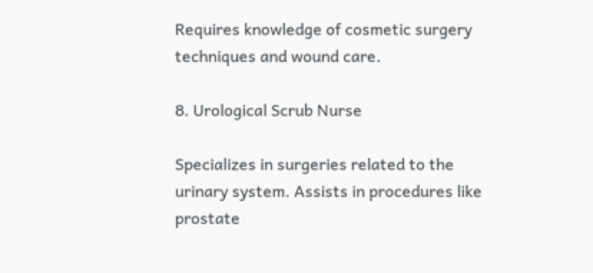Requires knowledge of cosmetic surgery techniques and wound care.

8. Urological Scrub Nurse

Specializes in surgeries related to the urinary system. Assists in procedures like prostate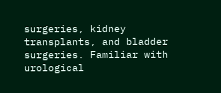surgeries, kidney transplants, and bladder surgeries. Familiar with urological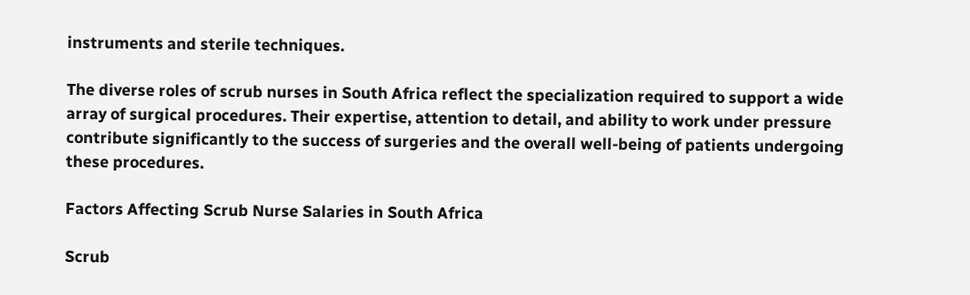instruments and sterile techniques.

The diverse roles of scrub nurses in South Africa reflect the specialization required to support a wide array of surgical procedures. Their expertise, attention to detail, and ability to work under pressure contribute significantly to the success of surgeries and the overall well-being of patients undergoing these procedures.

Factors Affecting Scrub Nurse Salaries in South Africa

Scrub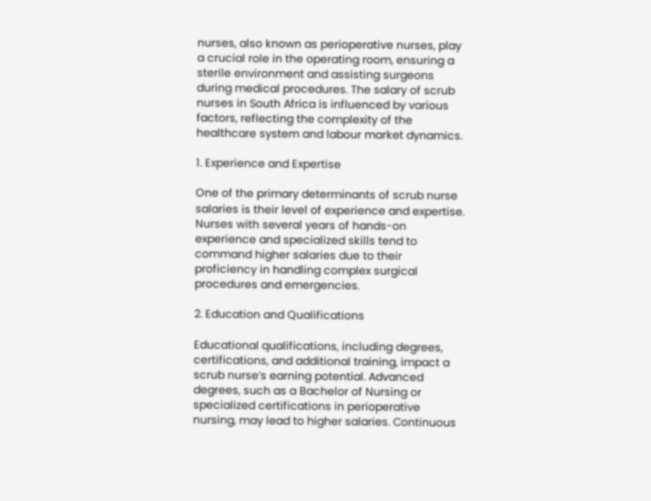nurses, also known as perioperative nurses, play a crucial role in the operating room, ensuring a sterile environment and assisting surgeons during medical procedures. The salary of scrub nurses in South Africa is influenced by various factors, reflecting the complexity of the healthcare system and labour market dynamics.

1. Experience and Expertise

One of the primary determinants of scrub nurse salaries is their level of experience and expertise. Nurses with several years of hands-on experience and specialized skills tend to command higher salaries due to their proficiency in handling complex surgical procedures and emergencies.

2. Education and Qualifications

Educational qualifications, including degrees, certifications, and additional training, impact a scrub nurse’s earning potential. Advanced degrees, such as a Bachelor of Nursing or specialized certifications in perioperative nursing, may lead to higher salaries. Continuous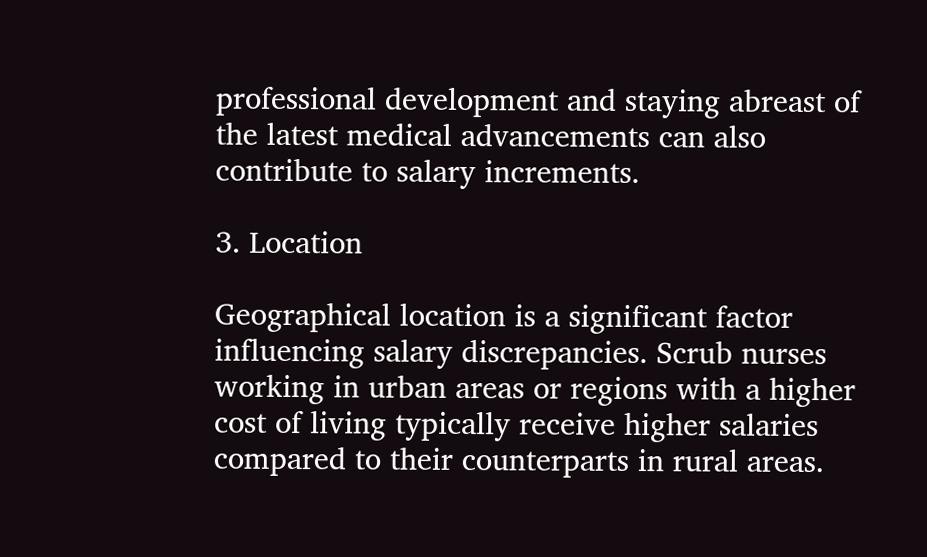professional development and staying abreast of the latest medical advancements can also contribute to salary increments.

3. Location

Geographical location is a significant factor influencing salary discrepancies. Scrub nurses working in urban areas or regions with a higher cost of living typically receive higher salaries compared to their counterparts in rural areas.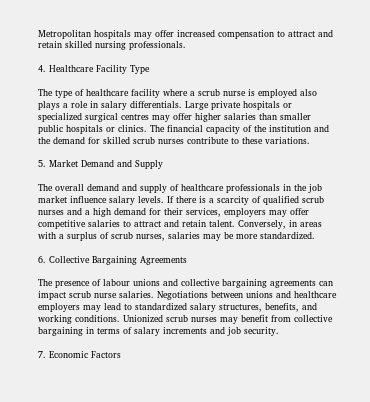Metropolitan hospitals may offer increased compensation to attract and retain skilled nursing professionals.

4. Healthcare Facility Type

The type of healthcare facility where a scrub nurse is employed also plays a role in salary differentials. Large private hospitals or specialized surgical centres may offer higher salaries than smaller public hospitals or clinics. The financial capacity of the institution and the demand for skilled scrub nurses contribute to these variations.

5. Market Demand and Supply

The overall demand and supply of healthcare professionals in the job market influence salary levels. If there is a scarcity of qualified scrub nurses and a high demand for their services, employers may offer competitive salaries to attract and retain talent. Conversely, in areas with a surplus of scrub nurses, salaries may be more standardized.

6. Collective Bargaining Agreements

The presence of labour unions and collective bargaining agreements can impact scrub nurse salaries. Negotiations between unions and healthcare employers may lead to standardized salary structures, benefits, and working conditions. Unionized scrub nurses may benefit from collective bargaining in terms of salary increments and job security.

7. Economic Factors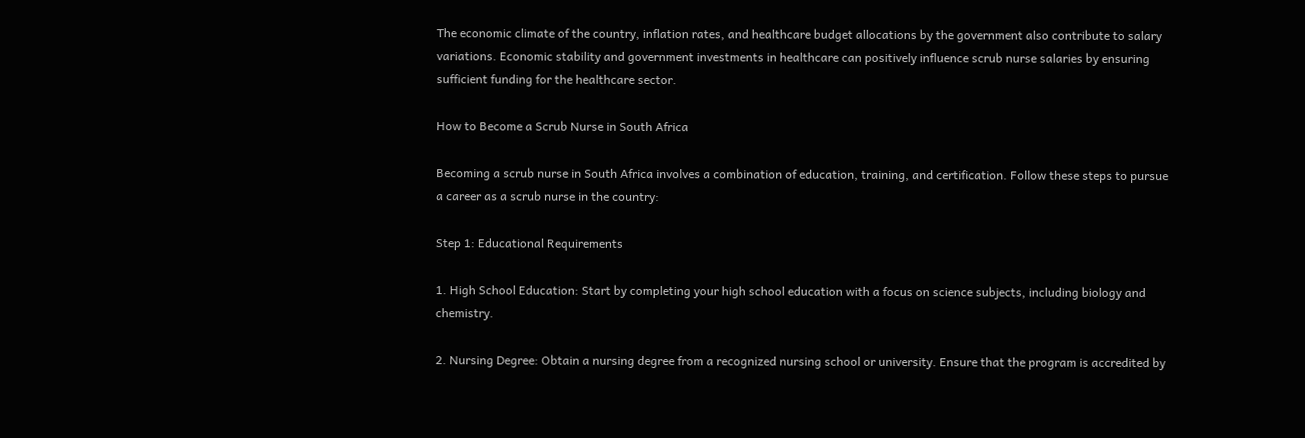The economic climate of the country, inflation rates, and healthcare budget allocations by the government also contribute to salary variations. Economic stability and government investments in healthcare can positively influence scrub nurse salaries by ensuring sufficient funding for the healthcare sector.

How to Become a Scrub Nurse in South Africa

Becoming a scrub nurse in South Africa involves a combination of education, training, and certification. Follow these steps to pursue a career as a scrub nurse in the country:

Step 1: Educational Requirements

1. High School Education: Start by completing your high school education with a focus on science subjects, including biology and chemistry.

2. Nursing Degree: Obtain a nursing degree from a recognized nursing school or university. Ensure that the program is accredited by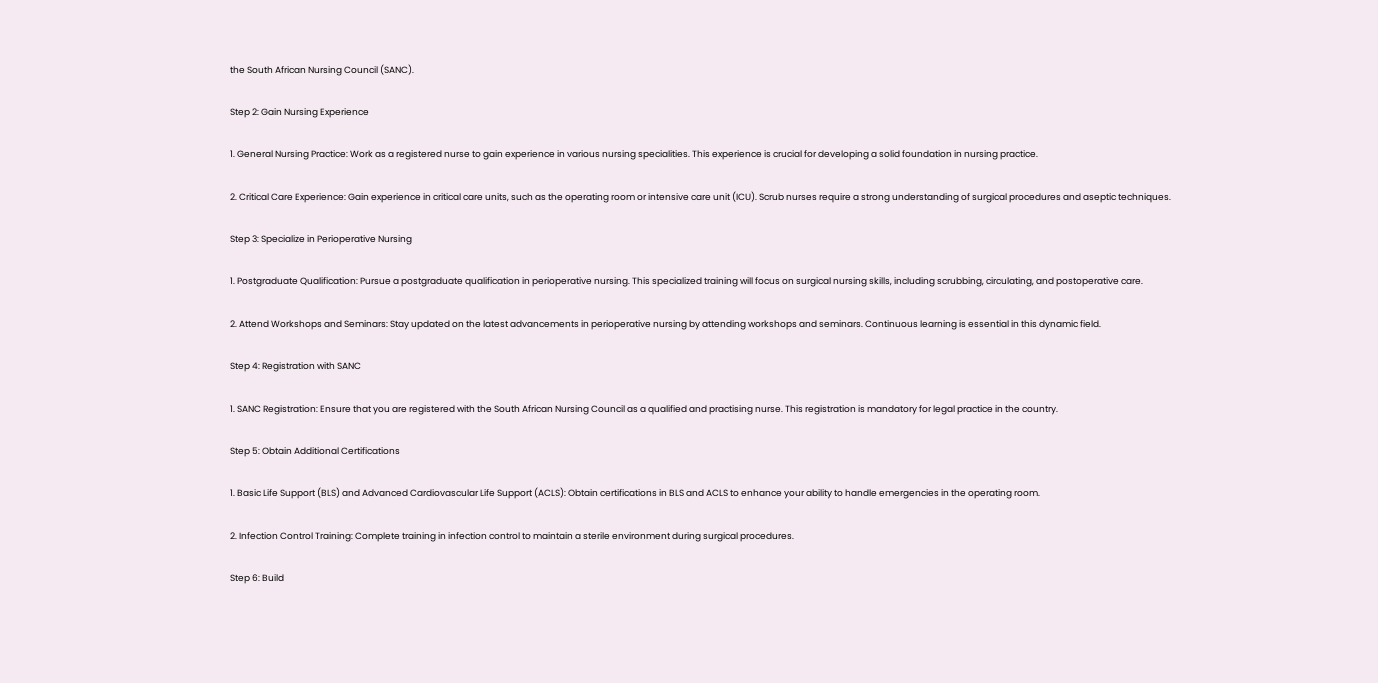the South African Nursing Council (SANC).

Step 2: Gain Nursing Experience

1. General Nursing Practice: Work as a registered nurse to gain experience in various nursing specialities. This experience is crucial for developing a solid foundation in nursing practice.

2. Critical Care Experience: Gain experience in critical care units, such as the operating room or intensive care unit (ICU). Scrub nurses require a strong understanding of surgical procedures and aseptic techniques.

Step 3: Specialize in Perioperative Nursing

1. Postgraduate Qualification: Pursue a postgraduate qualification in perioperative nursing. This specialized training will focus on surgical nursing skills, including scrubbing, circulating, and postoperative care.

2. Attend Workshops and Seminars: Stay updated on the latest advancements in perioperative nursing by attending workshops and seminars. Continuous learning is essential in this dynamic field.

Step 4: Registration with SANC

1. SANC Registration: Ensure that you are registered with the South African Nursing Council as a qualified and practising nurse. This registration is mandatory for legal practice in the country.

Step 5: Obtain Additional Certifications

1. Basic Life Support (BLS) and Advanced Cardiovascular Life Support (ACLS): Obtain certifications in BLS and ACLS to enhance your ability to handle emergencies in the operating room.

2. Infection Control Training: Complete training in infection control to maintain a sterile environment during surgical procedures.

Step 6: Build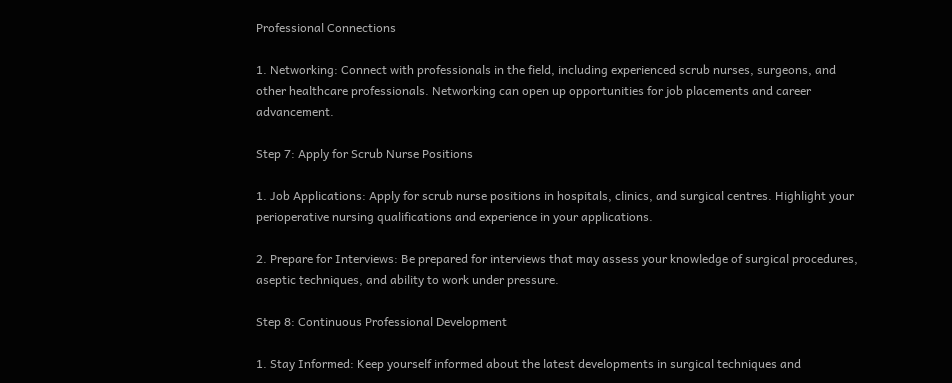Professional Connections

1. Networking: Connect with professionals in the field, including experienced scrub nurses, surgeons, and other healthcare professionals. Networking can open up opportunities for job placements and career advancement.

Step 7: Apply for Scrub Nurse Positions

1. Job Applications: Apply for scrub nurse positions in hospitals, clinics, and surgical centres. Highlight your perioperative nursing qualifications and experience in your applications.

2. Prepare for Interviews: Be prepared for interviews that may assess your knowledge of surgical procedures, aseptic techniques, and ability to work under pressure.

Step 8: Continuous Professional Development

1. Stay Informed: Keep yourself informed about the latest developments in surgical techniques and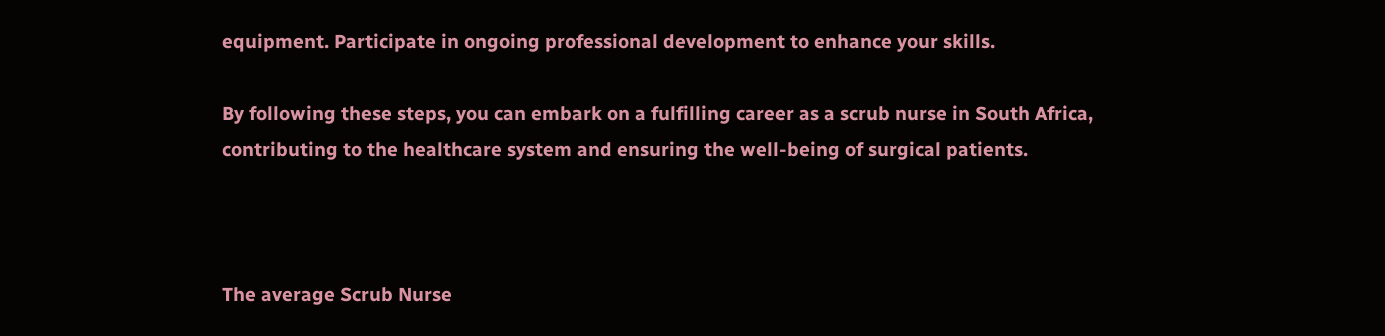equipment. Participate in ongoing professional development to enhance your skills.

By following these steps, you can embark on a fulfilling career as a scrub nurse in South Africa, contributing to the healthcare system and ensuring the well-being of surgical patients.



The average Scrub Nurse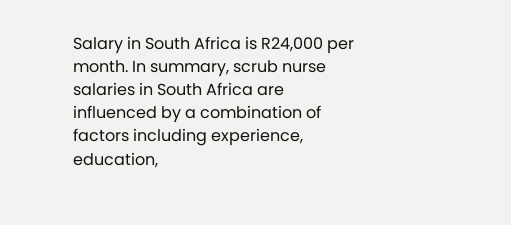Salary in South Africa is R24,000 per month. In summary, scrub nurse salaries in South Africa are influenced by a combination of factors including experience, education,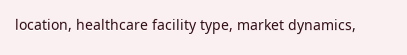location, healthcare facility type, market dynamics,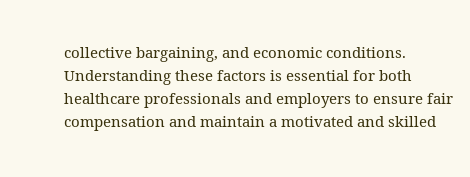collective bargaining, and economic conditions. Understanding these factors is essential for both healthcare professionals and employers to ensure fair compensation and maintain a motivated and skilled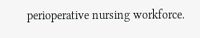perioperative nursing workforce.